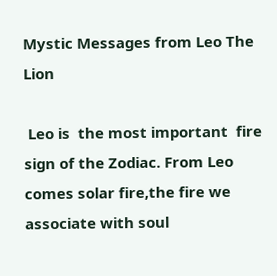Mystic Messages from Leo The Lion

 Leo is  the most important  fire sign of the Zodiac. From Leo comes solar fire,the fire we associate with soul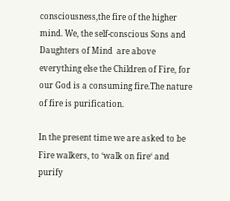consciousness,the fire of the higher mind. We, the self-conscious Sons and Daughters of Mind  are above everything else the Children of Fire, for our God is a consuming fire.The nature of fire is purification.

In the present time we are asked to be Fire walkers, to ‘walk on fire‘ and purify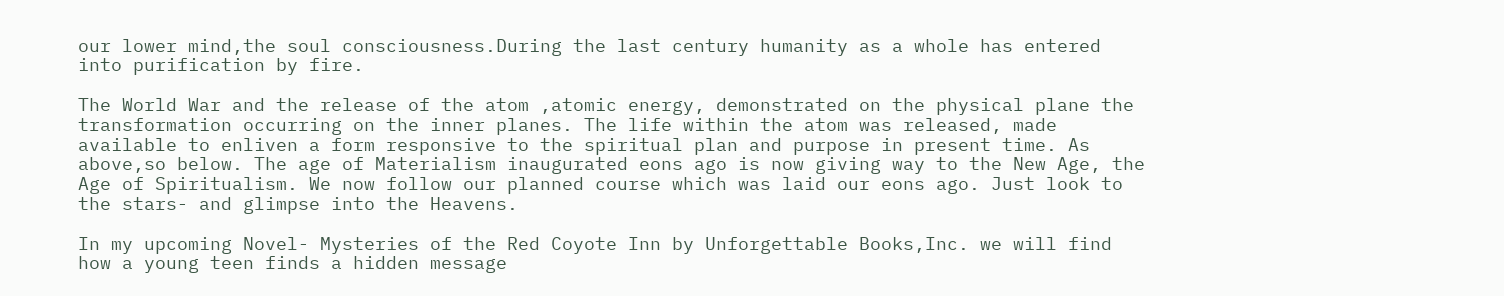our lower mind,the soul consciousness.During the last century humanity as a whole has entered into purification by fire.

The World War and the release of the atom ,atomic energy, demonstrated on the physical plane the transformation occurring on the inner planes. The life within the atom was released, made available to enliven a form responsive to the spiritual plan and purpose in present time. As above,so below. The age of Materialism inaugurated eons ago is now giving way to the New Age, the Age of Spiritualism. We now follow our planned course which was laid our eons ago. Just look to the stars- and glimpse into the Heavens.

In my upcoming Novel- Mysteries of the Red Coyote Inn by Unforgettable Books,Inc. we will find how a young teen finds a hidden message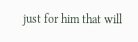just for him that will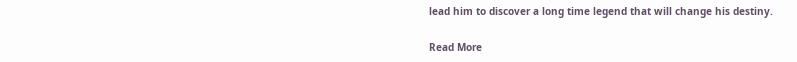lead him to discover a long time legend that will change his destiny.

Read More